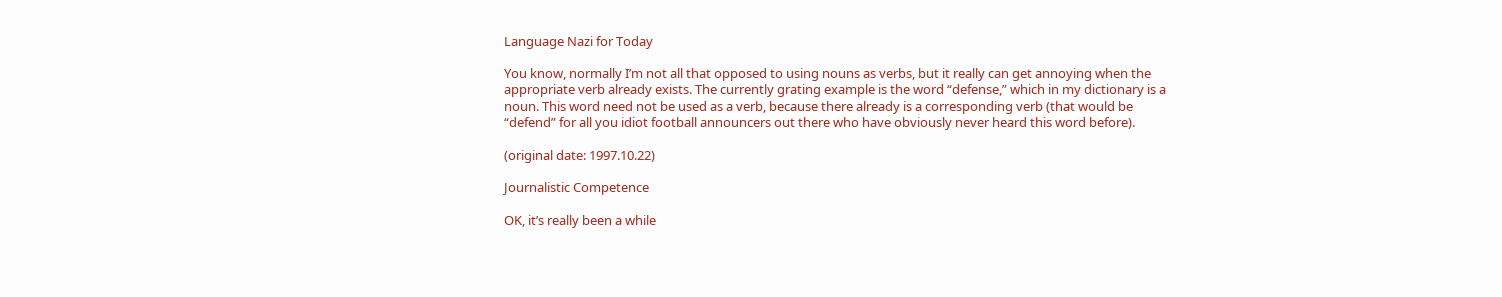Language Nazi for Today

You know, normally I’m not all that opposed to using nouns as verbs, but it really can get annoying when the appropriate verb already exists. The currently grating example is the word “defense,” which in my dictionary is a noun. This word need not be used as a verb, because there already is a corresponding verb (that would be “defend” for all you idiot football announcers out there who have obviously never heard this word before).

(original date: 1997.10.22)

Journalistic Competence

OK, it’s really been a while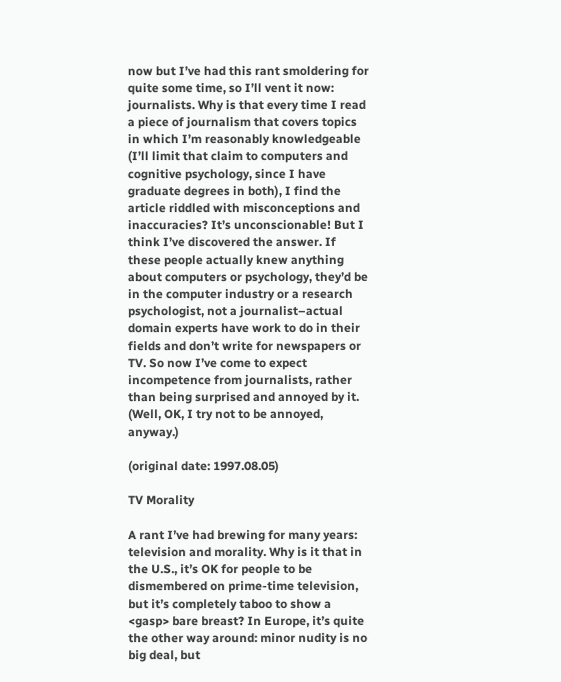now but I’ve had this rant smoldering for quite some time, so I’ll vent it now: journalists. Why is that every time I read a piece of journalism that covers topics in which I’m reasonably knowledgeable (I’ll limit that claim to computers and cognitive psychology, since I have graduate degrees in both), I find the article riddled with misconceptions and inaccuracies? It’s unconscionable! But I think I’ve discovered the answer. If these people actually knew anything about computers or psychology, they’d be in the computer industry or a research psychologist, not a journalist–actual domain experts have work to do in their fields and don’t write for newspapers or TV. So now I’ve come to expect incompetence from journalists, rather than being surprised and annoyed by it. (Well, OK, I try not to be annoyed, anyway.)

(original date: 1997.08.05)

TV Morality

A rant I’ve had brewing for many years: television and morality. Why is it that in the U.S., it’s OK for people to be dismembered on prime-time television, but it’s completely taboo to show a <gasp> bare breast? In Europe, it’s quite the other way around: minor nudity is no big deal, but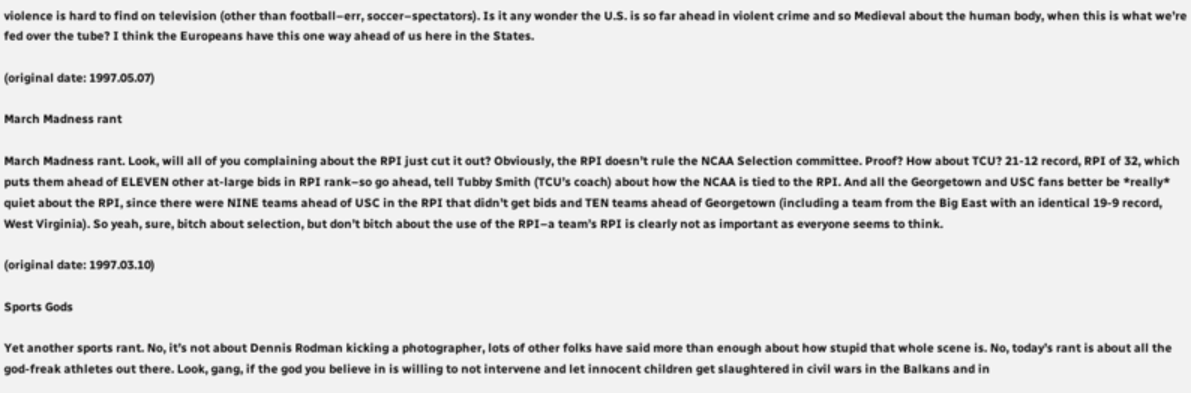violence is hard to find on television (other than football–err, soccer–spectators). Is it any wonder the U.S. is so far ahead in violent crime and so Medieval about the human body, when this is what we’re fed over the tube? I think the Europeans have this one way ahead of us here in the States.

(original date: 1997.05.07)

March Madness rant

March Madness rant. Look, will all of you complaining about the RPI just cut it out? Obviously, the RPI doesn’t rule the NCAA Selection committee. Proof? How about TCU? 21-12 record, RPI of 32, which puts them ahead of ELEVEN other at-large bids in RPI rank–so go ahead, tell Tubby Smith (TCU’s coach) about how the NCAA is tied to the RPI. And all the Georgetown and USC fans better be *really* quiet about the RPI, since there were NINE teams ahead of USC in the RPI that didn’t get bids and TEN teams ahead of Georgetown (including a team from the Big East with an identical 19-9 record, West Virginia). So yeah, sure, bitch about selection, but don’t bitch about the use of the RPI–a team’s RPI is clearly not as important as everyone seems to think.

(original date: 1997.03.10)

Sports Gods

Yet another sports rant. No, it’s not about Dennis Rodman kicking a photographer, lots of other folks have said more than enough about how stupid that whole scene is. No, today’s rant is about all the god-freak athletes out there. Look, gang, if the god you believe in is willing to not intervene and let innocent children get slaughtered in civil wars in the Balkans and in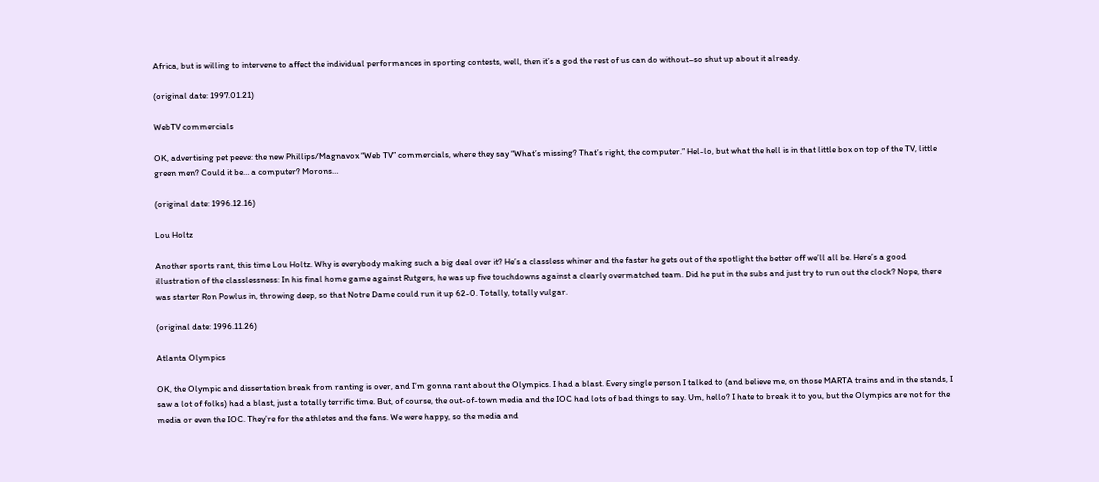Africa, but is willing to intervene to affect the individual performances in sporting contests, well, then it’s a god the rest of us can do without–so shut up about it already.

(original date: 1997.01.21)

WebTV commercials

OK, advertising pet peeve: the new Phillips/Magnavox “Web TV” commercials, where they say “What’s missing? That’s right, the computer.” Hel-lo, but what the hell is in that little box on top of the TV, little green men? Could it be… a computer? Morons…

(original date: 1996.12.16)

Lou Holtz

Another sports rant, this time Lou Holtz. Why is everybody making such a big deal over it? He’s a classless whiner and the faster he gets out of the spotlight the better off we’ll all be. Here’s a good illustration of the classlessness: In his final home game against Rutgers, he was up five touchdowns against a clearly overmatched team. Did he put in the subs and just try to run out the clock? Nope, there was starter Ron Powlus in, throwing deep, so that Notre Dame could run it up 62-0. Totally, totally vulgar.

(original date: 1996.11.26)

Atlanta Olympics

OK, the Olympic and dissertation break from ranting is over, and I’m gonna rant about the Olympics. I had a blast. Every single person I talked to (and believe me, on those MARTA trains and in the stands, I saw a lot of folks) had a blast, just a totally terrific time. But, of course, the out-of-town media and the IOC had lots of bad things to say. Um, hello? I hate to break it to you, but the Olympics are not for the media or even the IOC. They’re for the athletes and the fans. We were happy, so the media and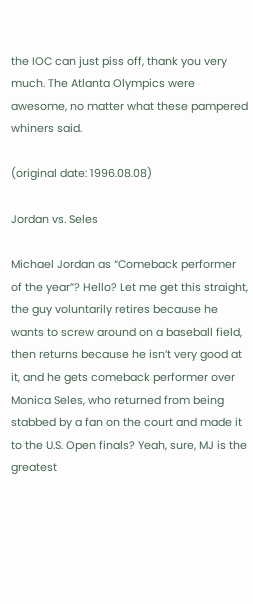the IOC can just piss off, thank you very much. The Atlanta Olympics were awesome, no matter what these pampered whiners said.

(original date: 1996.08.08)

Jordan vs. Seles

Michael Jordan as “Comeback performer of the year”? Hello? Let me get this straight, the guy voluntarily retires because he wants to screw around on a baseball field, then returns because he isn’t very good at it, and he gets comeback performer over Monica Seles, who returned from being stabbed by a fan on the court and made it to the U.S. Open finals? Yeah, sure, MJ is the greatest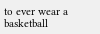to ever wear a basketball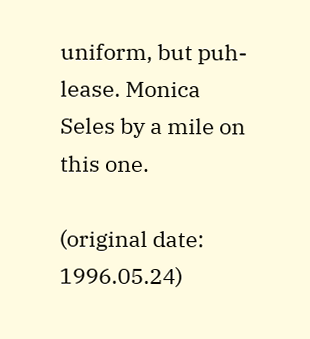uniform, but puh-lease. Monica Seles by a mile on this one.

(original date: 1996.05.24)